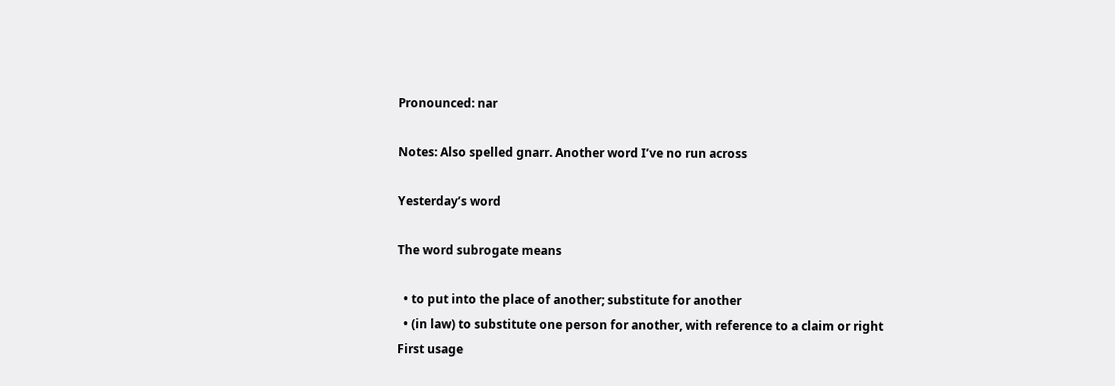Pronounced: nar

Notes: Also spelled gnarr. Another word I’ve no run across

Yesterday’s word

The word subrogate means

  • to put into the place of another; substitute for another
  • (in law) to substitute one person for another, with reference to a claim or right
First usage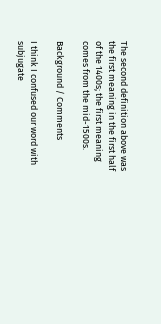The second definition above was the first meaning in the first half of the 1400s; the first meaning comes from the mid-1500s.

Background / Comments

I think I confused our word with subjugate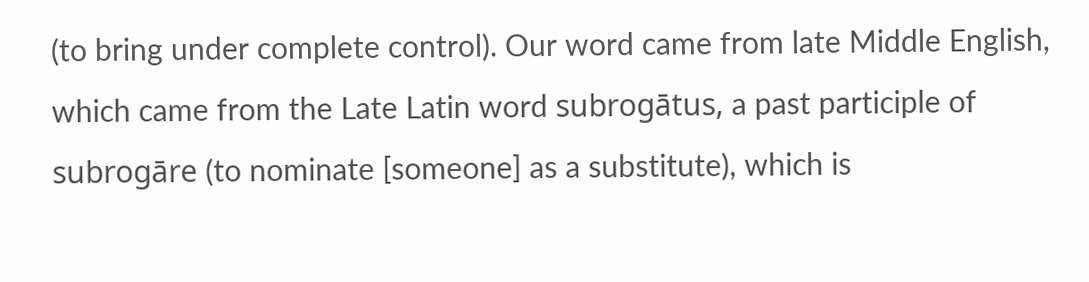(to bring under complete control). Our word came from late Middle English, which came from the Late Latin word subrogātus, a past participle of subrogāre (to nominate [someone] as a substitute), which is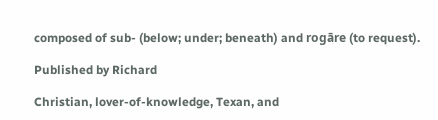composed of sub- (below; under; beneath) and rogāre (to request).

Published by Richard

Christian, lover-of-knowledge, Texan, and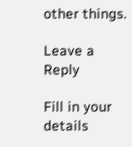other things.

Leave a Reply

Fill in your details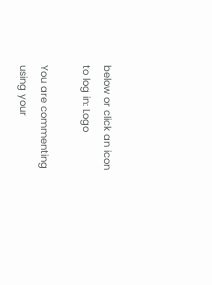below or click an icon to log in: Logo

You are commenting using your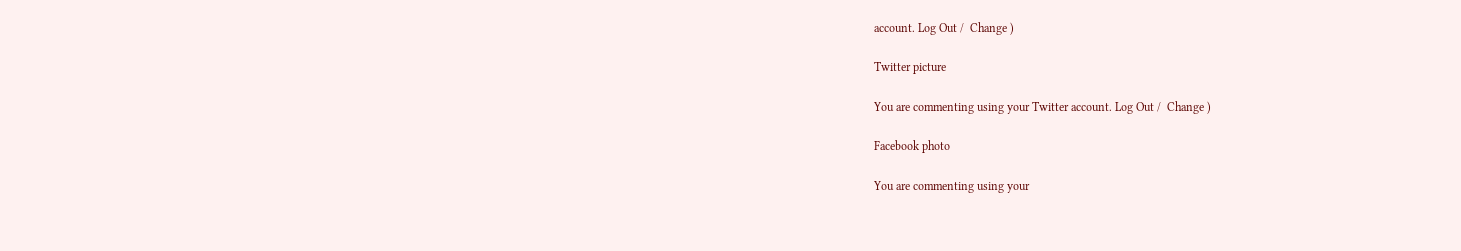account. Log Out /  Change )

Twitter picture

You are commenting using your Twitter account. Log Out /  Change )

Facebook photo

You are commenting using your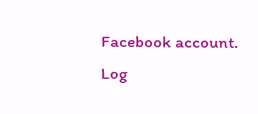Facebook account. Log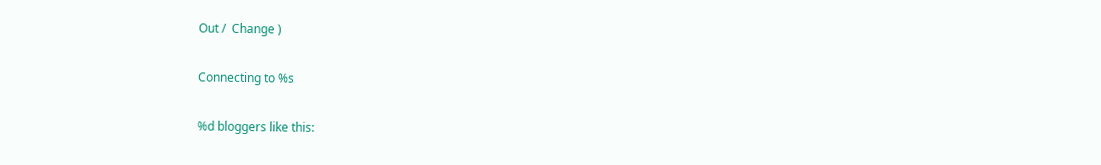Out /  Change )

Connecting to %s

%d bloggers like this: